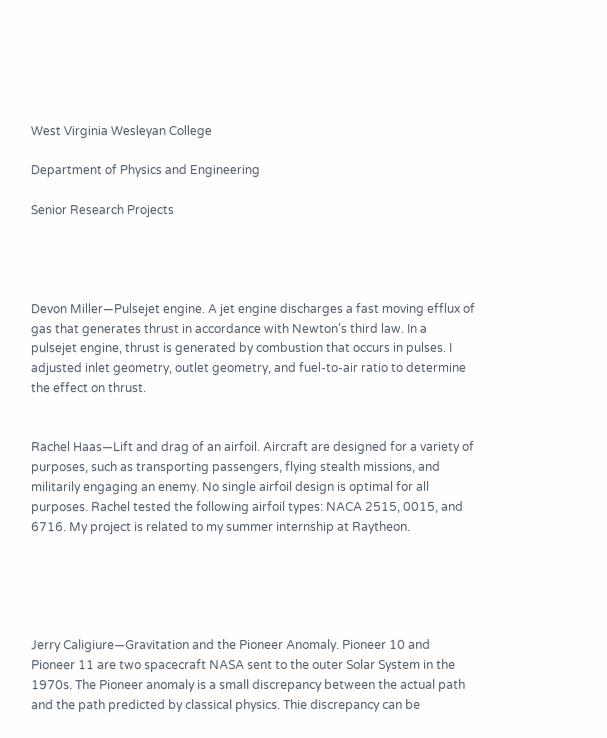West Virginia Wesleyan College

Department of Physics and Engineering

Senior Research Projects




Devon Miller—Pulsejet engine. A jet engine discharges a fast moving efflux of gas that generates thrust in accordance with Newton’s third law. In a pulsejet engine, thrust is generated by combustion that occurs in pulses. I adjusted inlet geometry, outlet geometry, and fuel-to-air ratio to determine the effect on thrust.


Rachel Haas—Lift and drag of an airfoil. Aircraft are designed for a variety of purposes, such as transporting passengers, flying stealth missions, and militarily engaging an enemy. No single airfoil design is optimal for all purposes. Rachel tested the following airfoil types: NACA 2515, 0015, and 6716. My project is related to my summer internship at Raytheon.





Jerry Caligiure—Gravitation and the Pioneer Anomaly. Pioneer 10 and Pioneer 11 are two spacecraft NASA sent to the outer Solar System in the 1970s. The Pioneer anomaly is a small discrepancy between the actual path and the path predicted by classical physics. Thie discrepancy can be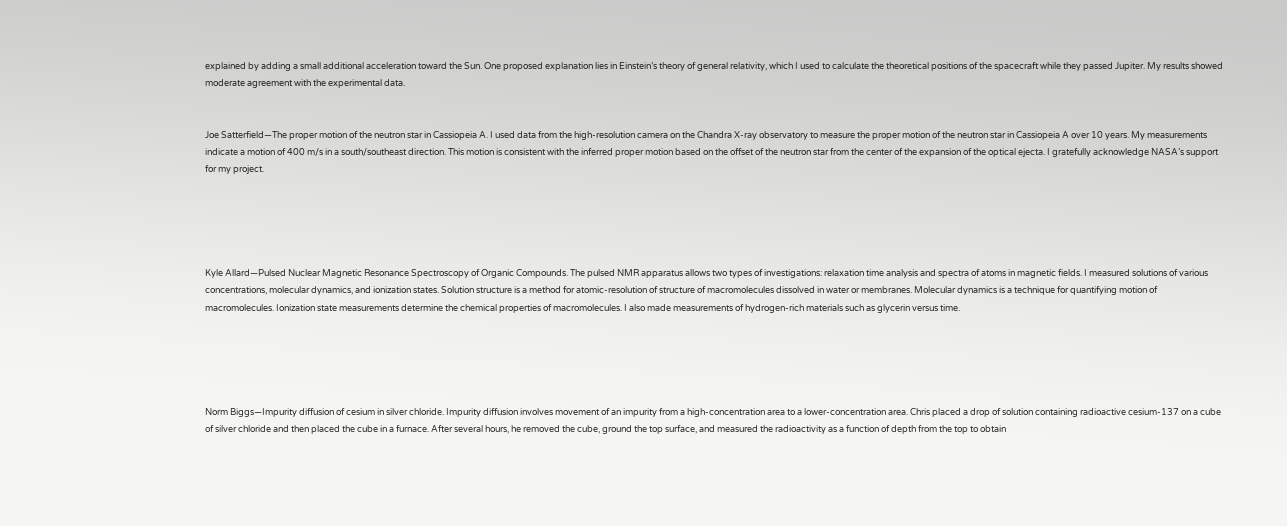explained by adding a small additional acceleration toward the Sun. One proposed explanation lies in Einstein’s theory of general relativity, which I used to calculate the theoretical positions of the spacecraft while they passed Jupiter. My results showed moderate agreement with the experimental data.


Joe Satterfield—The proper motion of the neutron star in Cassiopeia A. I used data from the high-resolution camera on the Chandra X-ray observatory to measure the proper motion of the neutron star in Cassiopeia A over 10 years. My measurements indicate a motion of 400 m/s in a south/southeast direction. This motion is consistent with the inferred proper motion based on the offset of the neutron star from the center of the expansion of the optical ejecta. I gratefully acknowledge NASA’s support for my project.





Kyle Allard—Pulsed Nuclear Magnetic Resonance Spectroscopy of Organic Compounds. The pulsed NMR apparatus allows two types of investigations: relaxation time analysis and spectra of atoms in magnetic fields. I measured solutions of various concentrations, molecular dynamics, and ionization states. Solution structure is a method for atomic-resolution of structure of macromolecules dissolved in water or membranes. Molecular dynamics is a technique for quantifying motion of macromolecules. Ionization state measurements determine the chemical properties of macromolecules. I also made measurements of hydrogen-rich materials such as glycerin versus time.





Norm Biggs—Impurity diffusion of cesium in silver chloride. Impurity diffusion involves movement of an impurity from a high-concentration area to a lower-concentration area. Chris placed a drop of solution containing radioactive cesium-137 on a cube of silver chloride and then placed the cube in a furnace. After several hours, he removed the cube, ground the top surface, and measured the radioactivity as a function of depth from the top to obtain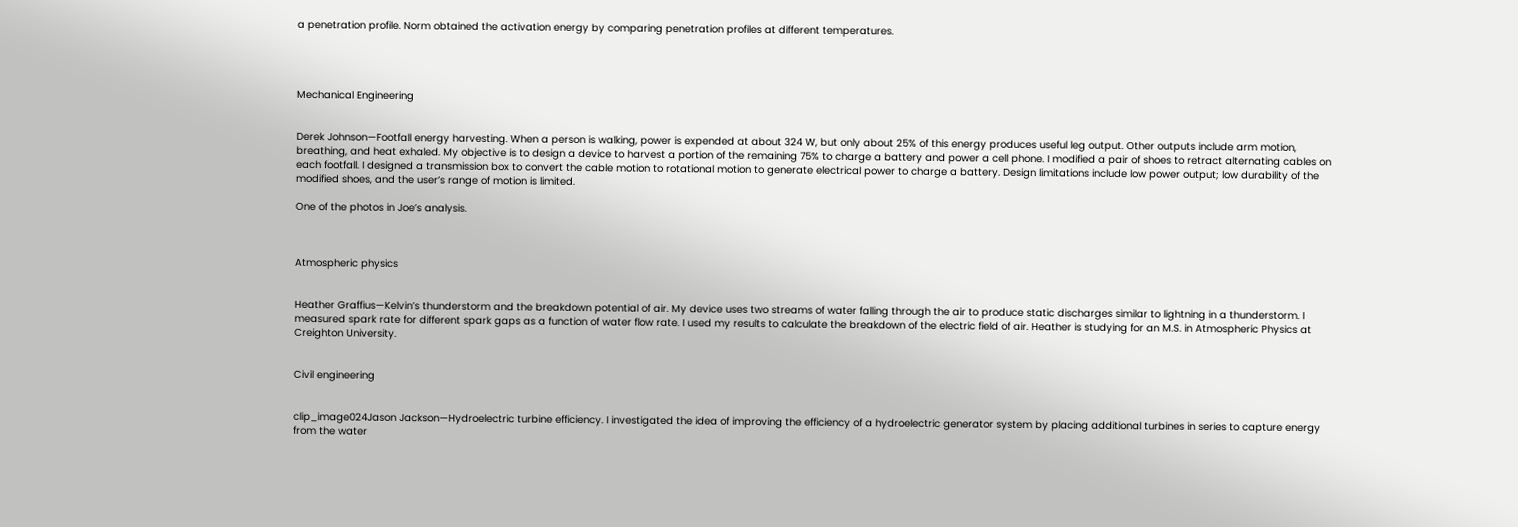a penetration profile. Norm obtained the activation energy by comparing penetration profiles at different temperatures.




Mechanical Engineering


Derek Johnson—Footfall energy harvesting. When a person is walking, power is expended at about 324 W, but only about 25% of this energy produces useful leg output. Other outputs include arm motion, breathing, and heat exhaled. My objective is to design a device to harvest a portion of the remaining 75% to charge a battery and power a cell phone. I modified a pair of shoes to retract alternating cables on each footfall. I designed a transmission box to convert the cable motion to rotational motion to generate electrical power to charge a battery. Design limitations include low power output; low durability of the modified shoes, and the user’s range of motion is limited.

One of the photos in Joe’s analysis.



Atmospheric physics


Heather Graffius—Kelvin’s thunderstorm and the breakdown potential of air. My device uses two streams of water falling through the air to produce static discharges similar to lightning in a thunderstorm. I measured spark rate for different spark gaps as a function of water flow rate. I used my results to calculate the breakdown of the electric field of air. Heather is studying for an M.S. in Atmospheric Physics at Creighton University.


Civil engineering


clip_image024Jason Jackson—Hydroelectric turbine efficiency. I investigated the idea of improving the efficiency of a hydroelectric generator system by placing additional turbines in series to capture energy from the water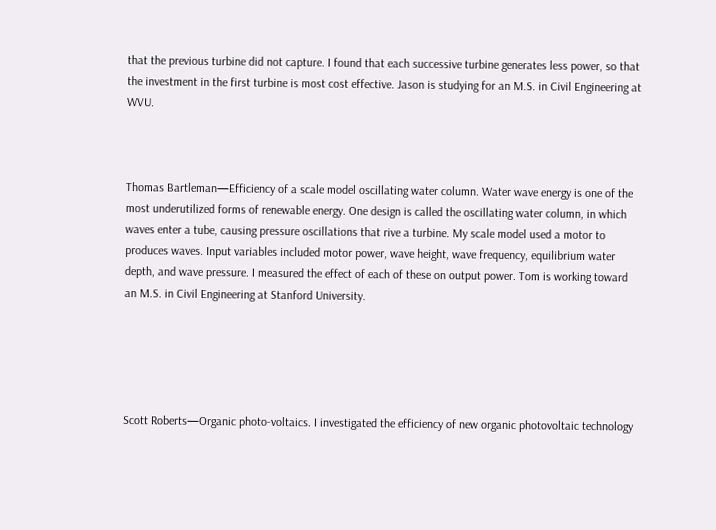that the previous turbine did not capture. I found that each successive turbine generates less power, so that the investment in the first turbine is most cost effective. Jason is studying for an M.S. in Civil Engineering at WVU.



Thomas Bartleman—Efficiency of a scale model oscillating water column. Water wave energy is one of the most underutilized forms of renewable energy. One design is called the oscillating water column, in which waves enter a tube, causing pressure oscillations that rive a turbine. My scale model used a motor to produces waves. Input variables included motor power, wave height, wave frequency, equilibrium water depth, and wave pressure. I measured the effect of each of these on output power. Tom is working toward an M.S. in Civil Engineering at Stanford University.





Scott Roberts—Organic photo-voltaics. I investigated the efficiency of new organic photovoltaic technology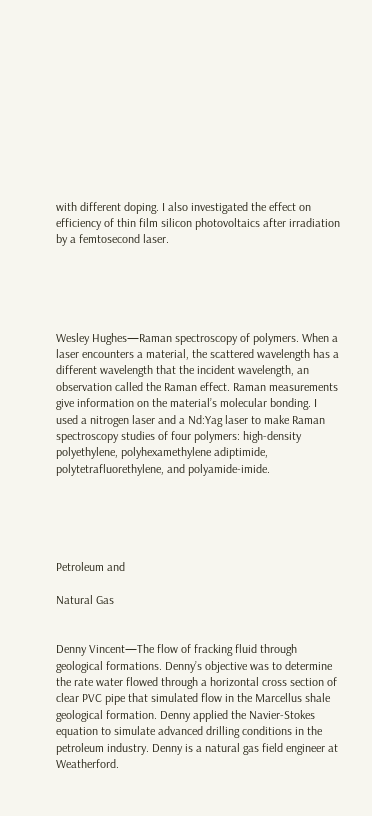with different doping. I also investigated the effect on efficiency of thin film silicon photovoltaics after irradiation by a femtosecond laser.





Wesley Hughes—Raman spectroscopy of polymers. When a laser encounters a material, the scattered wavelength has a different wavelength that the incident wavelength, an observation called the Raman effect. Raman measurements give information on the material’s molecular bonding. I used a nitrogen laser and a Nd:Yag laser to make Raman spectroscopy studies of four polymers: high-density polyethylene, polyhexamethylene adiptimide, polytetrafluorethylene, and polyamide-imide.





Petroleum and

Natural Gas


Denny Vincent—The flow of fracking fluid through geological formations. Denny’s objective was to determine the rate water flowed through a horizontal cross section of clear PVC pipe that simulated flow in the Marcellus shale geological formation. Denny applied the Navier-Stokes equation to simulate advanced drilling conditions in the petroleum industry. Denny is a natural gas field engineer at Weatherford.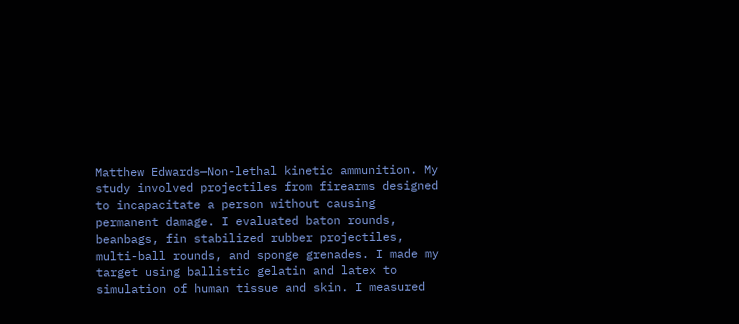Matthew Edwards—Non-lethal kinetic ammunition. My study involved projectiles from firearms designed to incapacitate a person without causing permanent damage. I evaluated baton rounds, beanbags, fin stabilized rubber projectiles, multi-ball rounds, and sponge grenades. I made my target using ballistic gelatin and latex to simulation of human tissue and skin. I measured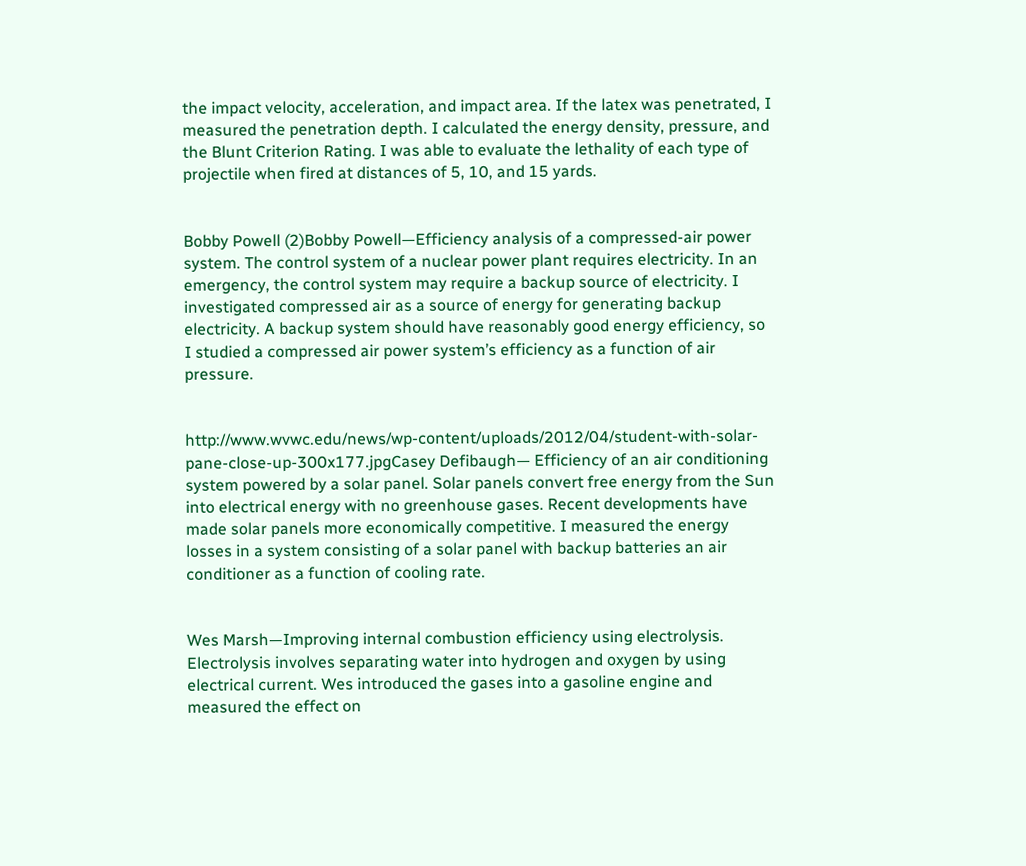the impact velocity, acceleration, and impact area. If the latex was penetrated, I measured the penetration depth. I calculated the energy density, pressure, and the Blunt Criterion Rating. I was able to evaluate the lethality of each type of projectile when fired at distances of 5, 10, and 15 yards.


Bobby Powell (2)Bobby Powell—Efficiency analysis of a compressed-air power system. The control system of a nuclear power plant requires electricity. In an emergency, the control system may require a backup source of electricity. I investigated compressed air as a source of energy for generating backup electricity. A backup system should have reasonably good energy efficiency, so I studied a compressed air power system’s efficiency as a function of air pressure.


http://www.wvwc.edu/news/wp-content/uploads/2012/04/student-with-solar-pane-close-up-300x177.jpgCasey Defibaugh— Efficiency of an air conditioning system powered by a solar panel. Solar panels convert free energy from the Sun into electrical energy with no greenhouse gases. Recent developments have made solar panels more economically competitive. I measured the energy losses in a system consisting of a solar panel with backup batteries an air conditioner as a function of cooling rate.


Wes Marsh—Improving internal combustion efficiency using electrolysis. Electrolysis involves separating water into hydrogen and oxygen by using electrical current. Wes introduced the gases into a gasoline engine and measured the effect on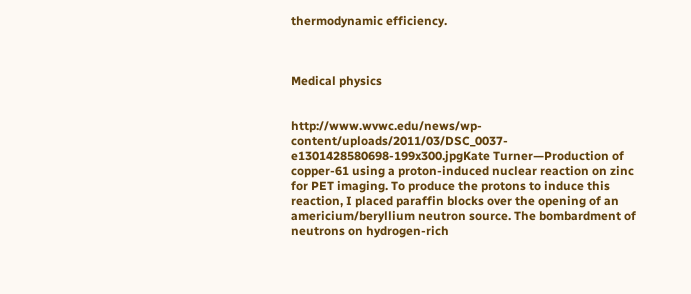thermodynamic efficiency.



Medical physics


http://www.wvwc.edu/news/wp-content/uploads/2011/03/DSC_0037-e1301428580698-199x300.jpgKate Turner—Production of copper-61 using a proton-induced nuclear reaction on zinc for PET imaging. To produce the protons to induce this reaction, I placed paraffin blocks over the opening of an americium/beryllium neutron source. The bombardment of neutrons on hydrogen-rich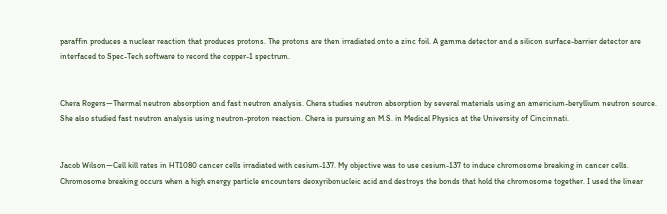paraffin produces a nuclear reaction that produces protons. The protons are then irradiated onto a zinc foil. A gamma detector and a silicon surface-barrier detector are interfaced to Spec-Tech software to record the copper-1 spectrum.


Chera Rogers—Thermal neutron absorption and fast neutron analysis. Chera studies neutron absorption by several materials using an americium-beryllium neutron source. She also studied fast neutron analysis using neutron-proton reaction. Chera is pursuing an M.S. in Medical Physics at the University of Cincinnati.


Jacob Wilson—Cell kill rates in HT1080 cancer cells irradiated with cesium-137. My objective was to use cesium-137 to induce chromosome breaking in cancer cells. Chromosome breaking occurs when a high energy particle encounters deoxyribonucleic acid and destroys the bonds that hold the chromosome together. I used the linear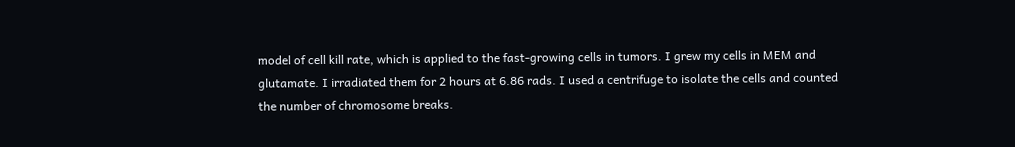model of cell kill rate, which is applied to the fast-growing cells in tumors. I grew my cells in MEM and glutamate. I irradiated them for 2 hours at 6.86 rads. I used a centrifuge to isolate the cells and counted the number of chromosome breaks.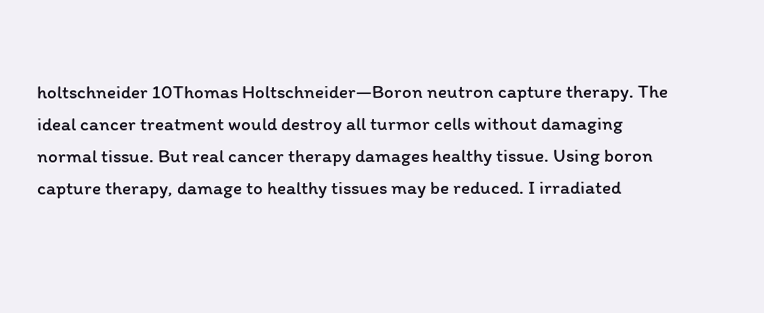holtschneider 10Thomas Holtschneider—Boron neutron capture therapy. The ideal cancer treatment would destroy all turmor cells without damaging normal tissue. But real cancer therapy damages healthy tissue. Using boron capture therapy, damage to healthy tissues may be reduced. I irradiated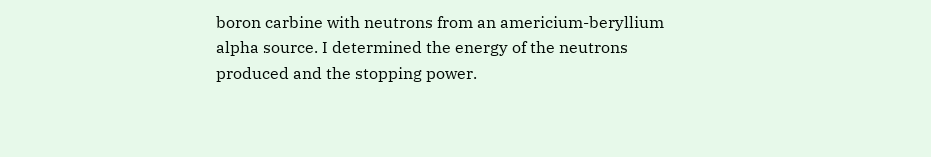boron carbine with neutrons from an americium-beryllium alpha source. I determined the energy of the neutrons produced and the stopping power.